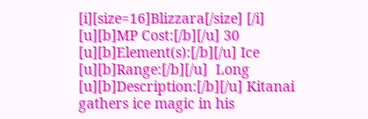[i][size=16]Blizzara[/size] [/i] [u][b]MP Cost:[/b][/u] 30 [u][b]Element(s):[/b][/u] Ice [u][b]Range:[/b][/u]  Long [u][b]Description:[/b][/u] Kitanai gathers ice magic in his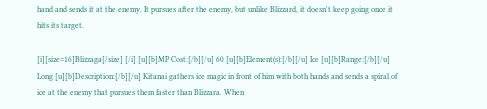hand and sends it at the enemy. It pursues after the enemy, but unlike Blizzard, it doesn't keep going once it hits its target.

[i][size=16]Blizzaga[/size] [/i] [u][b]MP Cost:[/b][/u] 60 [u][b]Element(s):[/b][/u] Ice [u][b]Range:[/b][/u] Long [u][b]Description:[/b][/u] Kitanai gathers ice magic in front of him with both hands and sends a spiral of ice at the enemy that pursues them faster than Blizzara. When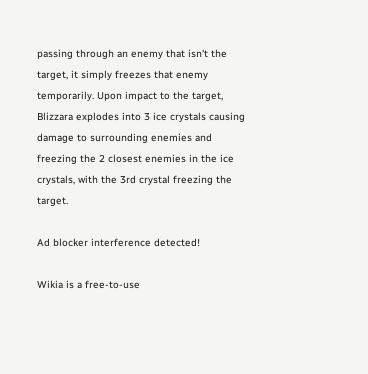passing through an enemy that isn't the target, it simply freezes that enemy temporarily. Upon impact to the target, Blizzara explodes into 3 ice crystals causing damage to surrounding enemies and freezing the 2 closest enemies in the ice crystals, with the 3rd crystal freezing the target.

Ad blocker interference detected!

Wikia is a free-to-use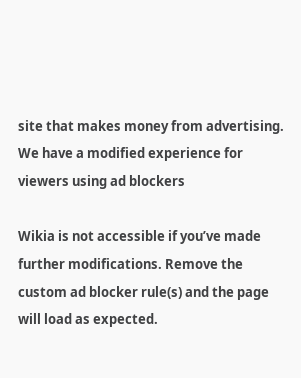site that makes money from advertising. We have a modified experience for viewers using ad blockers

Wikia is not accessible if you’ve made further modifications. Remove the custom ad blocker rule(s) and the page will load as expected.